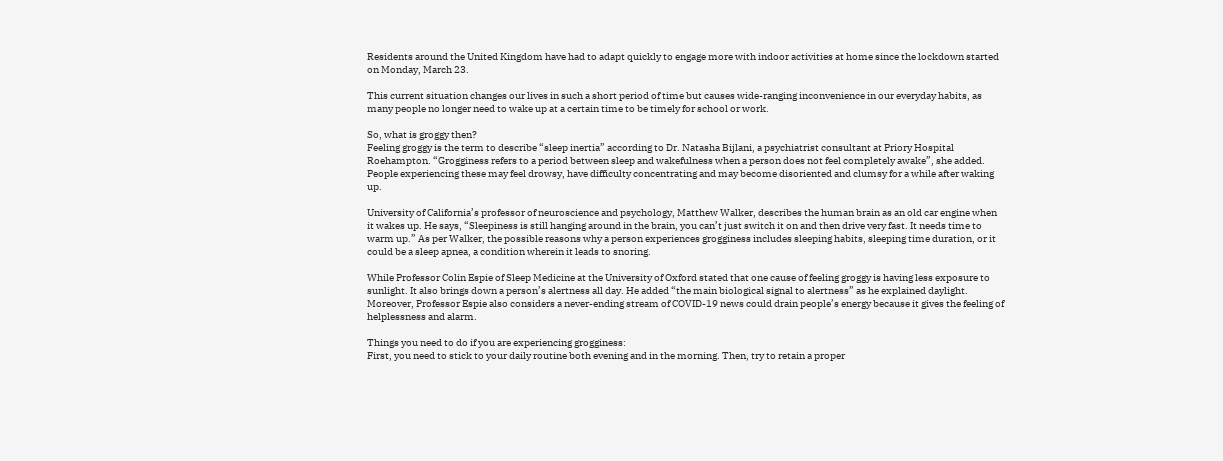Residents around the United Kingdom have had to adapt quickly to engage more with indoor activities at home since the lockdown started on Monday, March 23.

This current situation changes our lives in such a short period of time but causes wide-ranging inconvenience in our everyday habits, as many people no longer need to wake up at a certain time to be timely for school or work.

So, what is groggy then?
Feeling groggy is the term to describe “sleep inertia” according to Dr. Natasha Bijlani, a psychiatrist consultant at Priory Hospital Roehampton. “Grogginess refers to a period between sleep and wakefulness when a person does not feel completely awake”, she added. People experiencing these may feel drowsy, have difficulty concentrating and may become disoriented and clumsy for a while after waking up.

University of California’s professor of neuroscience and psychology, Matthew Walker, describes the human brain as an old car engine when it wakes up. He says, “Sleepiness is still hanging around in the brain, you can’t just switch it on and then drive very fast. It needs time to warm up.” As per Walker, the possible reasons why a person experiences grogginess includes sleeping habits, sleeping time duration, or it could be a sleep apnea, a condition wherein it leads to snoring.

While Professor Colin Espie of Sleep Medicine at the University of Oxford stated that one cause of feeling groggy is having less exposure to sunlight. It also brings down a person’s alertness all day. He added “the main biological signal to alertness” as he explained daylight. Moreover, Professor Espie also considers a never-ending stream of COVID-19 news could drain people’s energy because it gives the feeling of helplessness and alarm.

Things you need to do if you are experiencing grogginess:
First, you need to stick to your daily routine both evening and in the morning. Then, try to retain a proper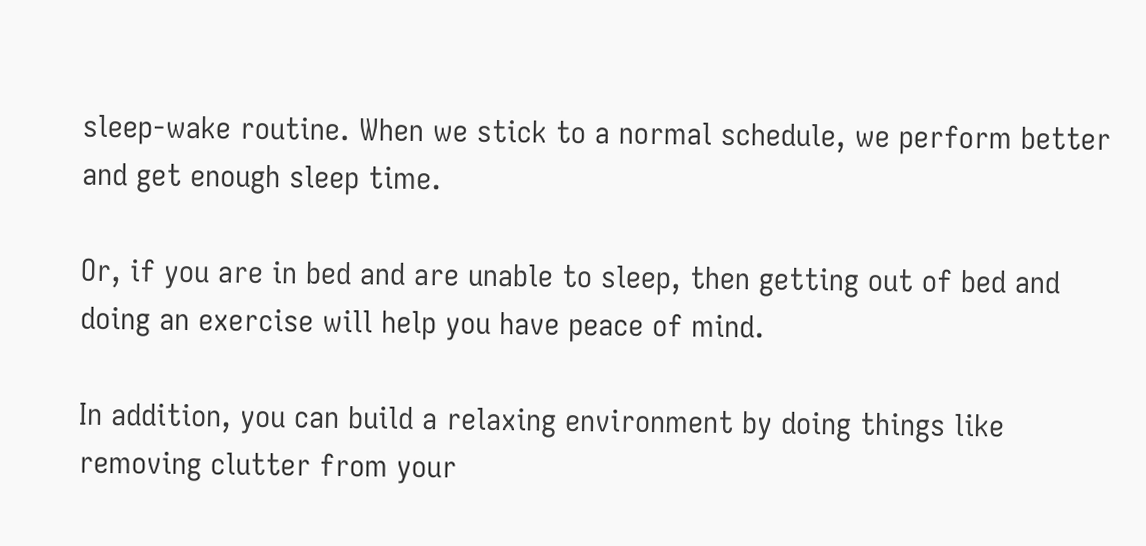sleep-wake routine. When we stick to a normal schedule, we perform better and get enough sleep time.

Or, if you are in bed and are unable to sleep, then getting out of bed and doing an exercise will help you have peace of mind.

In addition, you can build a relaxing environment by doing things like removing clutter from your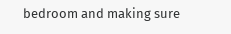bedroom and making sure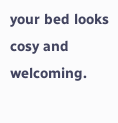your bed looks cosy and welcoming.